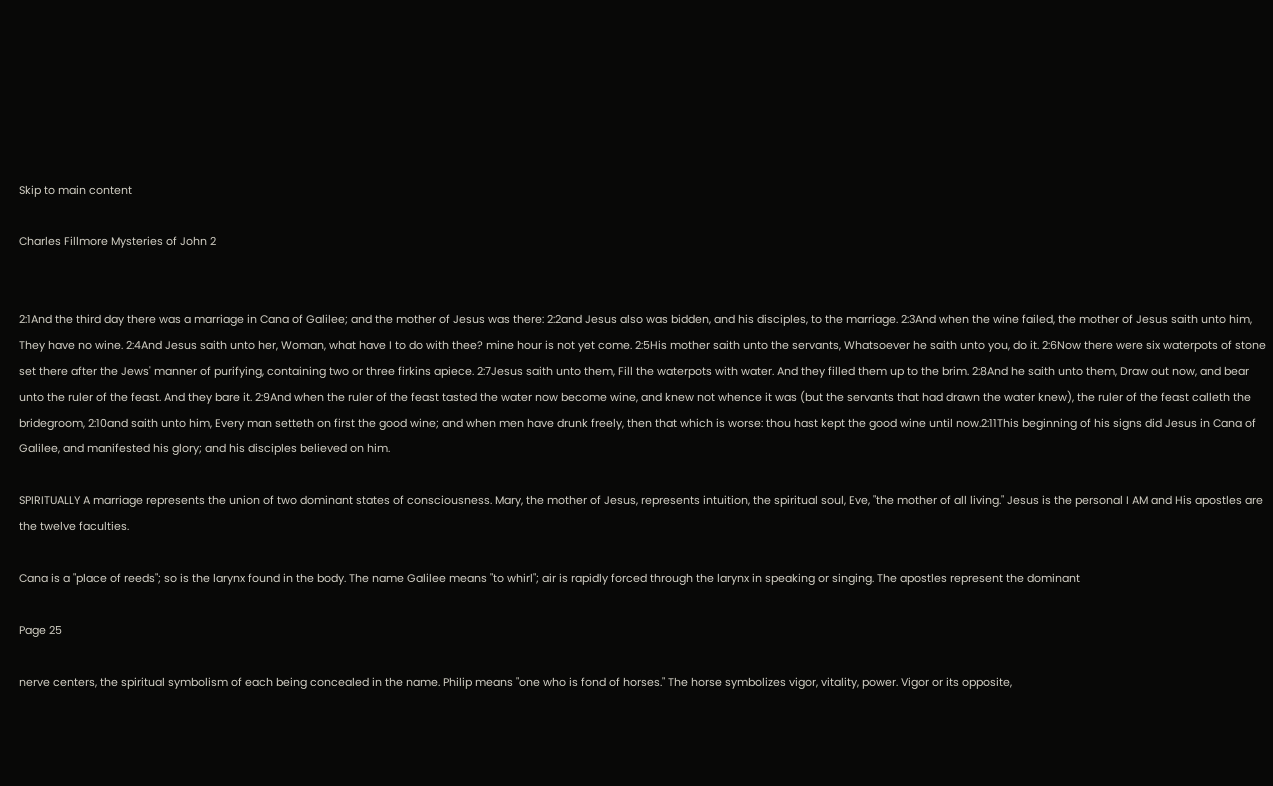Skip to main content

Charles Fillmore Mysteries of John 2


2:1And the third day there was a marriage in Cana of Galilee; and the mother of Jesus was there: 2:2and Jesus also was bidden, and his disciples, to the marriage. 2:3And when the wine failed, the mother of Jesus saith unto him, They have no wine. 2:4And Jesus saith unto her, Woman, what have I to do with thee? mine hour is not yet come. 2:5His mother saith unto the servants, Whatsoever he saith unto you, do it. 2:6Now there were six waterpots of stone set there after the Jews' manner of purifying, containing two or three firkins apiece. 2:7Jesus saith unto them, Fill the waterpots with water. And they filled them up to the brim. 2:8And he saith unto them, Draw out now, and bear unto the ruler of the feast. And they bare it. 2:9And when the ruler of the feast tasted the water now become wine, and knew not whence it was (but the servants that had drawn the water knew), the ruler of the feast calleth the bridegroom, 2:10and saith unto him, Every man setteth on first the good wine; and when men have drunk freely, then that which is worse: thou hast kept the good wine until now.2:11This beginning of his signs did Jesus in Cana of Galilee, and manifested his glory; and his disciples believed on him.

SPIRITUALLY A marriage represents the union of two dominant states of consciousness. Mary, the mother of Jesus, represents intuition, the spiritual soul, Eve, "the mother of all living." Jesus is the personal I AM and His apostles are the twelve faculties.

Cana is a "place of reeds"; so is the larynx found in the body. The name Galilee means "to whirl"; air is rapidly forced through the larynx in speaking or singing. The apostles represent the dominant

Page 25

nerve centers, the spiritual symbolism of each being concealed in the name. Philip means "one who is fond of horses." The horse symbolizes vigor, vitality, power. Vigor or its opposite,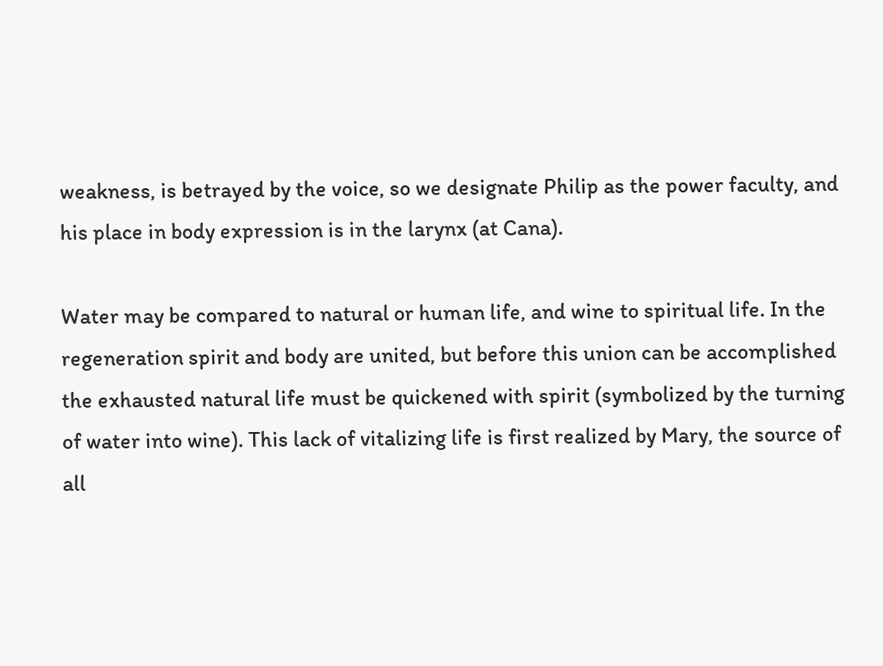weakness, is betrayed by the voice, so we designate Philip as the power faculty, and his place in body expression is in the larynx (at Cana).

Water may be compared to natural or human life, and wine to spiritual life. In the regeneration spirit and body are united, but before this union can be accomplished the exhausted natural life must be quickened with spirit (symbolized by the turning of water into wine). This lack of vitalizing life is first realized by Mary, the source of all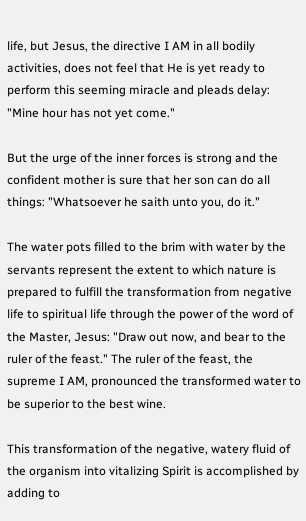life, but Jesus, the directive I AM in all bodily activities, does not feel that He is yet ready to perform this seeming miracle and pleads delay: "Mine hour has not yet come."

But the urge of the inner forces is strong and the confident mother is sure that her son can do all things: "Whatsoever he saith unto you, do it."

The water pots filled to the brim with water by the servants represent the extent to which nature is prepared to fulfill the transformation from negative life to spiritual life through the power of the word of the Master, Jesus: "Draw out now, and bear to the ruler of the feast." The ruler of the feast, the supreme I AM, pronounced the transformed water to be superior to the best wine.

This transformation of the negative, watery fluid of the organism into vitalizing Spirit is accomplished by adding to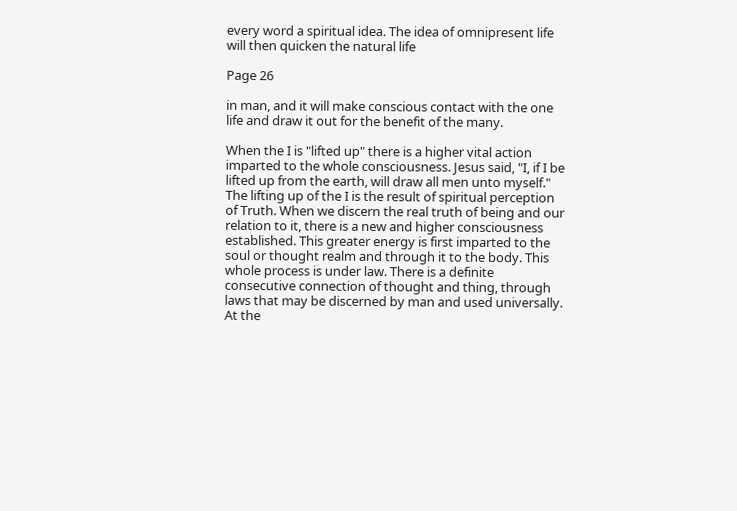every word a spiritual idea. The idea of omnipresent life will then quicken the natural life

Page 26

in man, and it will make conscious contact with the one life and draw it out for the benefit of the many.

When the I is "lifted up" there is a higher vital action imparted to the whole consciousness. Jesus said, "I, if I be lifted up from the earth, will draw all men unto myself." The lifting up of the I is the result of spiritual perception of Truth. When we discern the real truth of being and our relation to it, there is a new and higher consciousness established. This greater energy is first imparted to the soul or thought realm and through it to the body. This whole process is under law. There is a definite consecutive connection of thought and thing, through laws that may be discerned by man and used universally. At the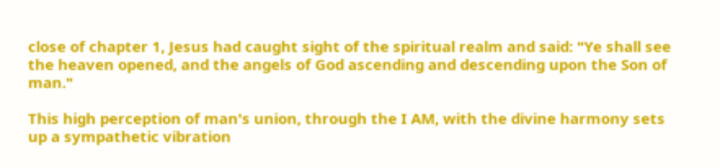close of chapter 1, Jesus had caught sight of the spiritual realm and said: "Ye shall see the heaven opened, and the angels of God ascending and descending upon the Son of man."

This high perception of man's union, through the I AM, with the divine harmony sets up a sympathetic vibration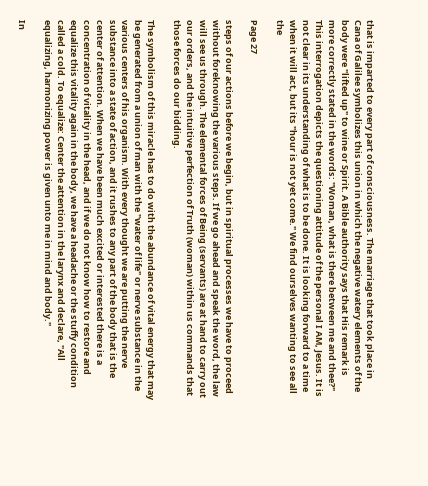that is imparted to every part of consciousness. The marriage that took place in Cana of Galilee symbolizes this union in which the negative watery elements of the body were "lifted up" to wine or Spirit. A Bible authority says that His remark is more correctly stated in the words: "Woman, what is there between me and thee?" This interrogation depicts the questioning attitude of the personal I AM, Jesus. It is not clear in its understanding of what is to be done. It is looking forward to a time when it will act, but its "hour is not yet come." We find ourselves wanting to see all the

Page 27

steps of our actions before we begin, but in spiritual processes we have to proceed without foreknowing the various steps. If we go ahead and speak the word, the law will see us through. The elemental forces of Being (servants) are at hand to carry out our orders, and the intuitive perfection of Truth (woman) within us commands that those forces do our bidding.

The symbolism of this miracle has to do with the abundance of vital energy that may be generated from a union of man with the "water of life" or nerve substance in the various centers of his organism. With every thought we are putting the nerve substance into a state of action, and it rushes to any part of the body that is the center of attention. When we have been much excited or interested there is a concentration of vitality in the head, and if we do not know how to restore and equalize this vitality again in the body, we have a headache or the stuffy condition called a cold. To equalize: Center the attention in the larynx and declare, "All equalizing, harmonizing power is given unto me in mind and body."

In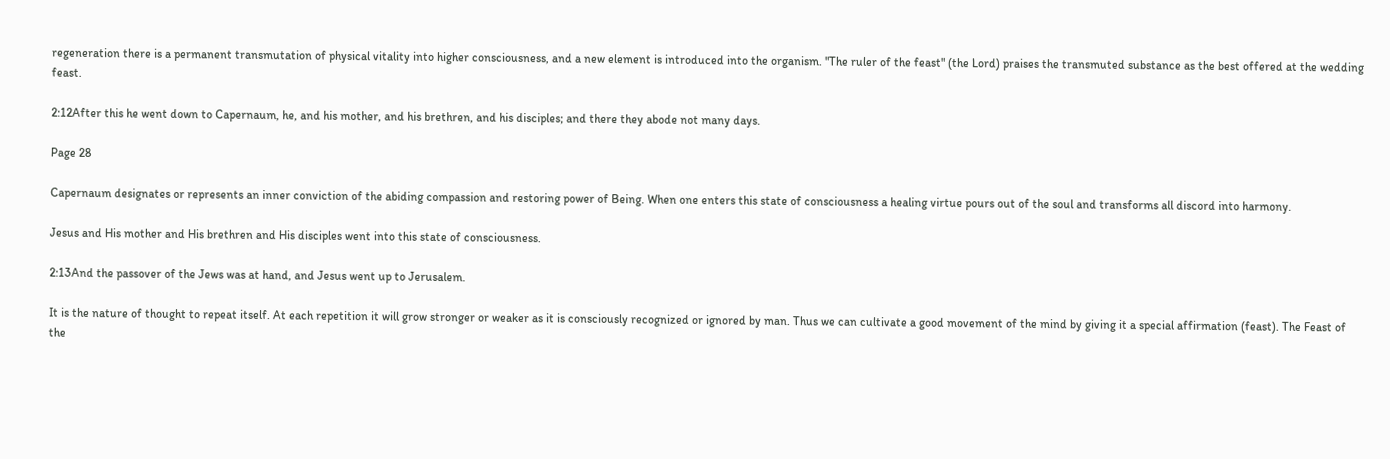regeneration there is a permanent transmutation of physical vitality into higher consciousness, and a new element is introduced into the organism. "The ruler of the feast" (the Lord) praises the transmuted substance as the best offered at the wedding feast.

2:12After this he went down to Capernaum, he, and his mother, and his brethren, and his disciples; and there they abode not many days.

Page 28

Capernaum designates or represents an inner conviction of the abiding compassion and restoring power of Being. When one enters this state of consciousness a healing virtue pours out of the soul and transforms all discord into harmony.

Jesus and His mother and His brethren and His disciples went into this state of consciousness.

2:13And the passover of the Jews was at hand, and Jesus went up to Jerusalem.

It is the nature of thought to repeat itself. At each repetition it will grow stronger or weaker as it is consciously recognized or ignored by man. Thus we can cultivate a good movement of the mind by giving it a special affirmation (feast). The Feast of the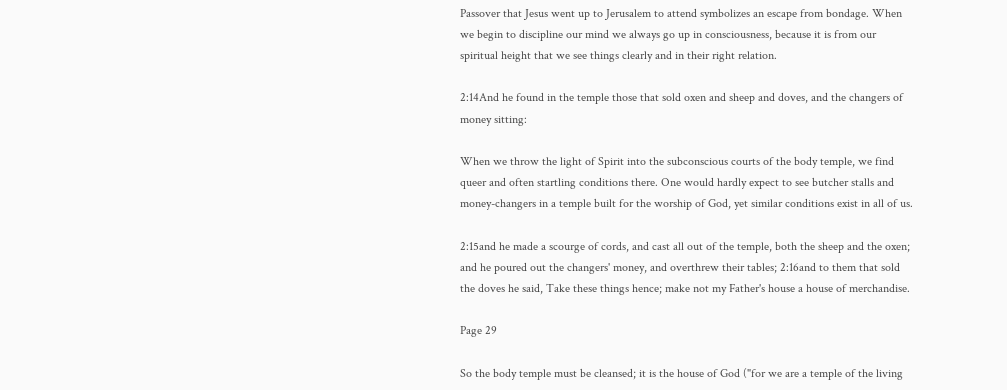Passover that Jesus went up to Jerusalem to attend symbolizes an escape from bondage. When we begin to discipline our mind we always go up in consciousness, because it is from our spiritual height that we see things clearly and in their right relation.

2:14And he found in the temple those that sold oxen and sheep and doves, and the changers of money sitting:

When we throw the light of Spirit into the subconscious courts of the body temple, we find queer and often startling conditions there. One would hardly expect to see butcher stalls and money-changers in a temple built for the worship of God, yet similar conditions exist in all of us.

2:15and he made a scourge of cords, and cast all out of the temple, both the sheep and the oxen; and he poured out the changers' money, and overthrew their tables; 2:16and to them that sold the doves he said, Take these things hence; make not my Father's house a house of merchandise.

Page 29

So the body temple must be cleansed; it is the house of God ("for we are a temple of the living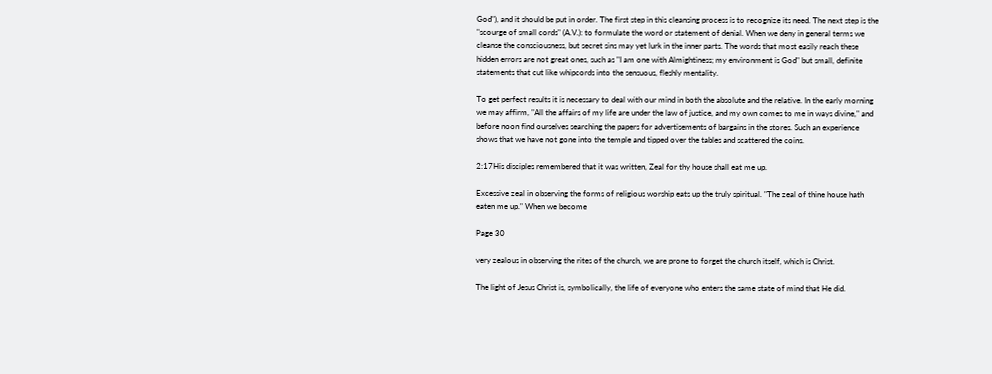God"), and it should be put in order. The first step in this cleansing process is to recognize its need. The next step is the "scourge of small cords" (A.V.): to formulate the word or statement of denial. When we deny in general terms we cleanse the consciousness, but secret sins may yet lurk in the inner parts. The words that most easily reach these hidden errors are not great ones, such as "I am one with Almightiness; my environment is God" but small, definite statements that cut like whipcords into the sensuous, fleshly mentality.

To get perfect results it is necessary to deal with our mind in both the absolute and the relative. In the early morning we may affirm, "All the affairs of my life are under the law of justice, and my own comes to me in ways divine," and before noon find ourselves searching the papers for advertisements of bargains in the stores. Such an experience shows that we have not gone into the temple and tipped over the tables and scattered the coins.

2:17His disciples remembered that it was written, Zeal for thy house shall eat me up.

Excessive zeal in observing the forms of religious worship eats up the truly spiritual. "The zeal of thine house hath eaten me up." When we become

Page 30

very zealous in observing the rites of the church, we are prone to forget the church itself, which is Christ.

The light of Jesus Christ is, symbolically, the life of everyone who enters the same state of mind that He did.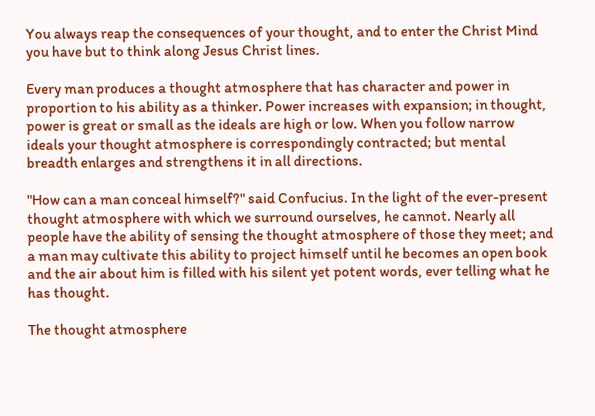You always reap the consequences of your thought, and to enter the Christ Mind you have but to think along Jesus Christ lines.

Every man produces a thought atmosphere that has character and power in proportion to his ability as a thinker. Power increases with expansion; in thought, power is great or small as the ideals are high or low. When you follow narrow ideals your thought atmosphere is correspondingly contracted; but mental breadth enlarges and strengthens it in all directions.

"How can a man conceal himself?" said Confucius. In the light of the ever-present thought atmosphere with which we surround ourselves, he cannot. Nearly all people have the ability of sensing the thought atmosphere of those they meet; and a man may cultivate this ability to project himself until he becomes an open book and the air about him is filled with his silent yet potent words, ever telling what he has thought.

The thought atmosphere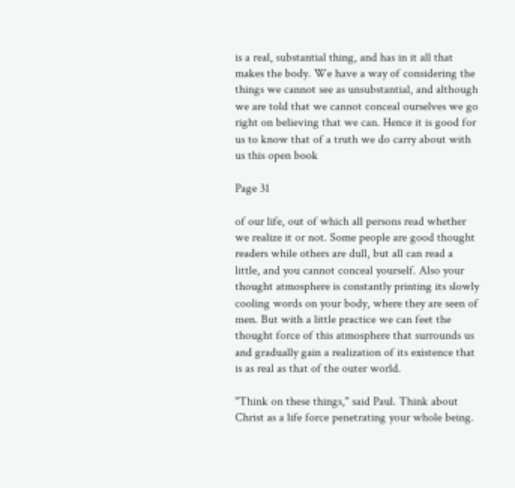is a real, substantial thing, and has in it all that makes the body. We have a way of considering the things we cannot see as unsubstantial, and although we are told that we cannot conceal ourselves we go right on believing that we can. Hence it is good for us to know that of a truth we do carry about with us this open book

Page 31

of our life, out of which all persons read whether we realize it or not. Some people are good thought readers while others are dull, but all can read a little, and you cannot conceal yourself. Also your thought atmosphere is constantly printing its slowly cooling words on your body, where they are seen of men. But with a little practice we can feet the thought force of this atmosphere that surrounds us and gradually gain a realization of its existence that is as real as that of the outer world.

"Think on these things," said Paul. Think about Christ as a life force penetrating your whole being.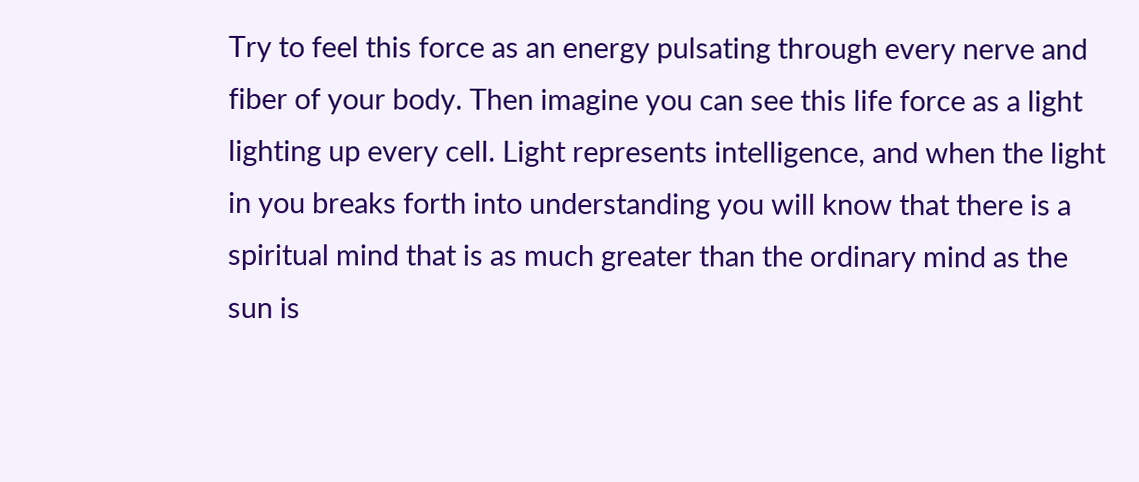Try to feel this force as an energy pulsating through every nerve and fiber of your body. Then imagine you can see this life force as a light lighting up every cell. Light represents intelligence, and when the light in you breaks forth into understanding you will know that there is a spiritual mind that is as much greater than the ordinary mind as the sun is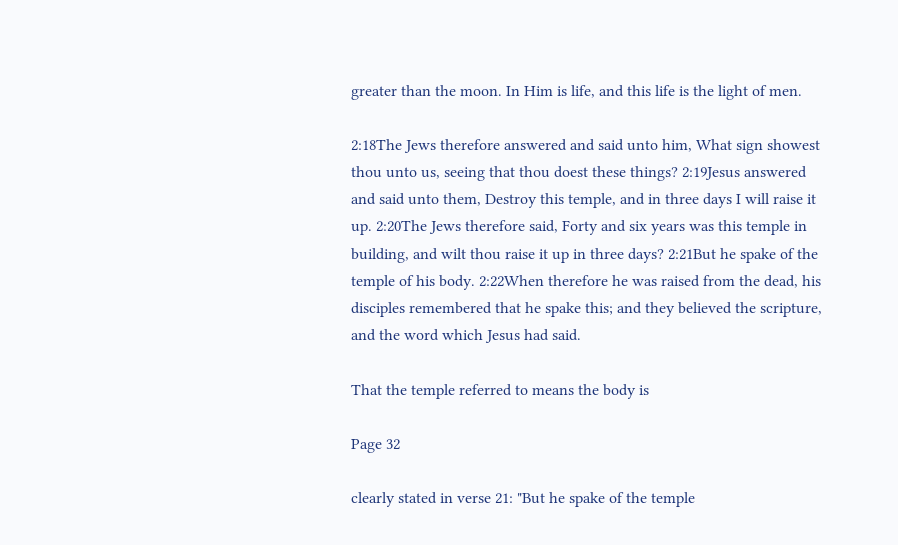greater than the moon. In Him is life, and this life is the light of men.

2:18The Jews therefore answered and said unto him, What sign showest thou unto us, seeing that thou doest these things? 2:19Jesus answered and said unto them, Destroy this temple, and in three days I will raise it up. 2:20The Jews therefore said, Forty and six years was this temple in building, and wilt thou raise it up in three days? 2:21But he spake of the temple of his body. 2:22When therefore he was raised from the dead, his disciples remembered that he spake this; and they believed the scripture, and the word which Jesus had said.

That the temple referred to means the body is

Page 32

clearly stated in verse 21: "But he spake of the temple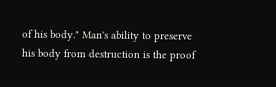of his body." Man's ability to preserve his body from destruction is the proof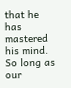that he has mastered his mind. So long as our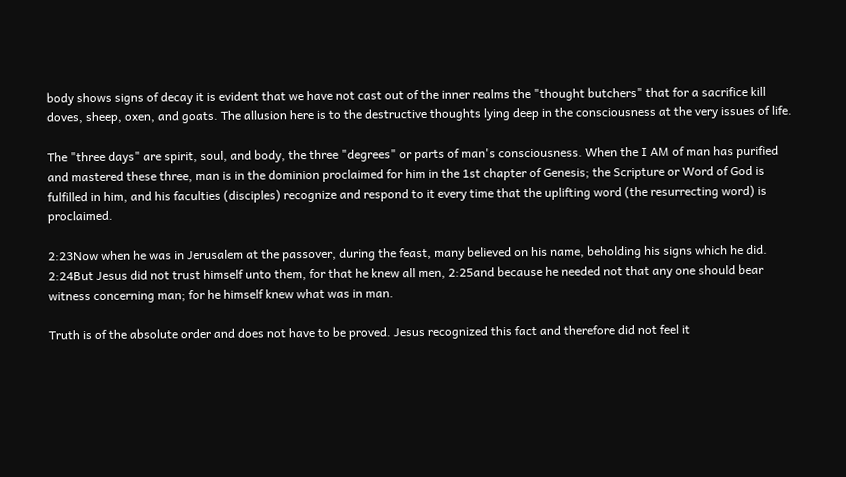body shows signs of decay it is evident that we have not cast out of the inner realms the "thought butchers" that for a sacrifice kill doves, sheep, oxen, and goats. The allusion here is to the destructive thoughts lying deep in the consciousness at the very issues of life.

The "three days" are spirit, soul, and body, the three "degrees" or parts of man's consciousness. When the I AM of man has purified and mastered these three, man is in the dominion proclaimed for him in the 1st chapter of Genesis; the Scripture or Word of God is fulfilled in him, and his faculties (disciples) recognize and respond to it every time that the uplifting word (the resurrecting word) is proclaimed.

2:23Now when he was in Jerusalem at the passover, during the feast, many believed on his name, beholding his signs which he did. 2:24But Jesus did not trust himself unto them, for that he knew all men, 2:25and because he needed not that any one should bear witness concerning man; for he himself knew what was in man.

Truth is of the absolute order and does not have to be proved. Jesus recognized this fact and therefore did not feel it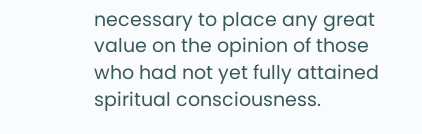necessary to place any great value on the opinion of those who had not yet fully attained spiritual consciousness.